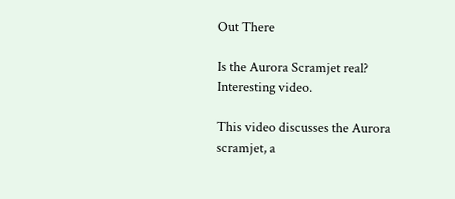Out There

Is the Aurora Scramjet real? Interesting video.

This video discusses the Aurora scramjet, a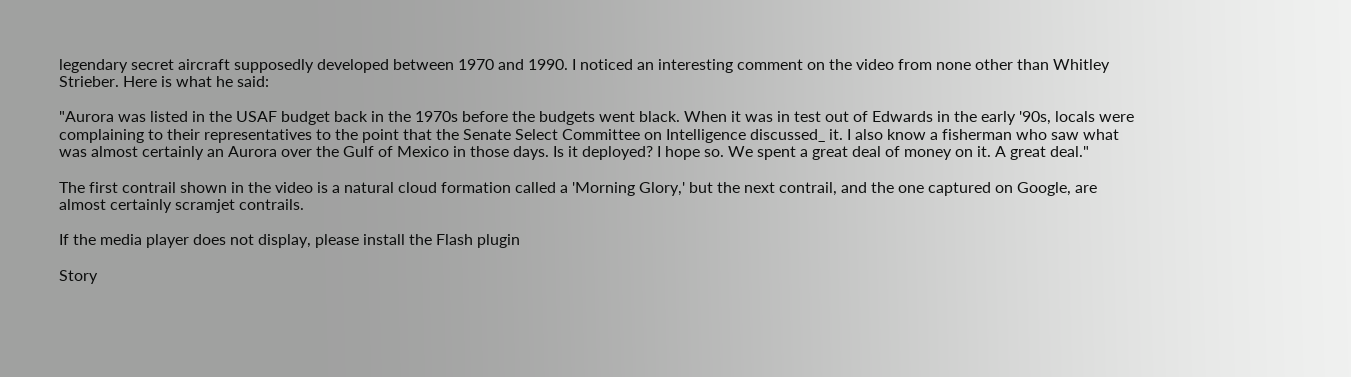legendary secret aircraft supposedly developed between 1970 and 1990. I noticed an interesting comment on the video from none other than Whitley Strieber. Here is what he said:

"Aurora was listed in the USAF budget back in the 1970s before the budgets went black. When it was in test out of Edwards in the early '90s, locals were complaining to their representatives to the point that the Senate Select Committee on Intelligence discussed_ it. I also know a fisherman who saw what was almost certainly an Aurora over the Gulf of Mexico in those days. Is it deployed? I hope so. We spent a great deal of money on it. A great deal."

The first contrail shown in the video is a natural cloud formation called a 'Morning Glory,' but the next contrail, and the one captured on Google, are almost certainly scramjet contrails.

If the media player does not display, please install the Flash plugin

Story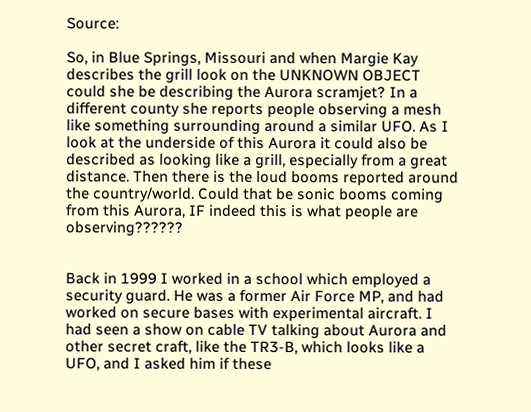Source:

So, in Blue Springs, Missouri and when Margie Kay describes the grill look on the UNKNOWN OBJECT could she be describing the Aurora scramjet? In a different county she reports people observing a mesh like something surrounding around a similar UFO. As I look at the underside of this Aurora it could also be described as looking like a grill, especially from a great distance. Then there is the loud booms reported around the country/world. Could that be sonic booms coming from this Aurora, IF indeed this is what people are observing??????


Back in 1999 I worked in a school which employed a security guard. He was a former Air Force MP, and had worked on secure bases with experimental aircraft. I had seen a show on cable TV talking about Aurora and other secret craft, like the TR3-B, which looks like a UFO, and I asked him if these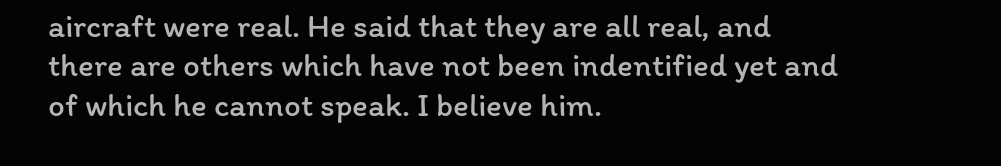aircraft were real. He said that they are all real, and there are others which have not been indentified yet and of which he cannot speak. I believe him.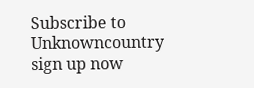Subscribe to Unknowncountry sign up now